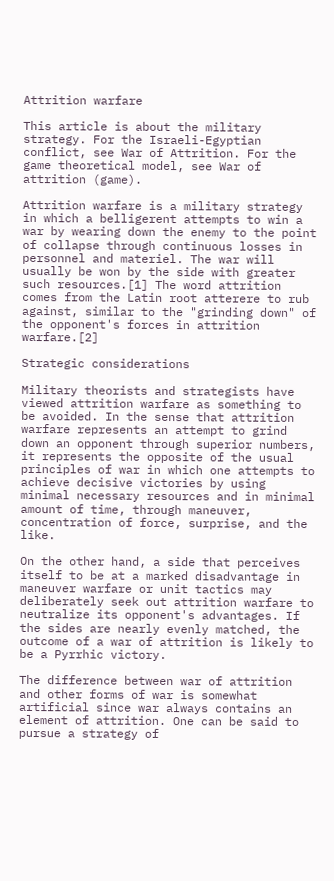Attrition warfare

This article is about the military strategy. For the Israeli-Egyptian conflict, see War of Attrition. For the game theoretical model, see War of attrition (game).

Attrition warfare is a military strategy in which a belligerent attempts to win a war by wearing down the enemy to the point of collapse through continuous losses in personnel and materiel. The war will usually be won by the side with greater such resources.[1] The word attrition comes from the Latin root atterere to rub against, similar to the "grinding down" of the opponent's forces in attrition warfare.[2]

Strategic considerations

Military theorists and strategists have viewed attrition warfare as something to be avoided. In the sense that attrition warfare represents an attempt to grind down an opponent through superior numbers, it represents the opposite of the usual principles of war in which one attempts to achieve decisive victories by using minimal necessary resources and in minimal amount of time, through maneuver, concentration of force, surprise, and the like.

On the other hand, a side that perceives itself to be at a marked disadvantage in maneuver warfare or unit tactics may deliberately seek out attrition warfare to neutralize its opponent's advantages. If the sides are nearly evenly matched, the outcome of a war of attrition is likely to be a Pyrrhic victory.

The difference between war of attrition and other forms of war is somewhat artificial since war always contains an element of attrition. One can be said to pursue a strategy of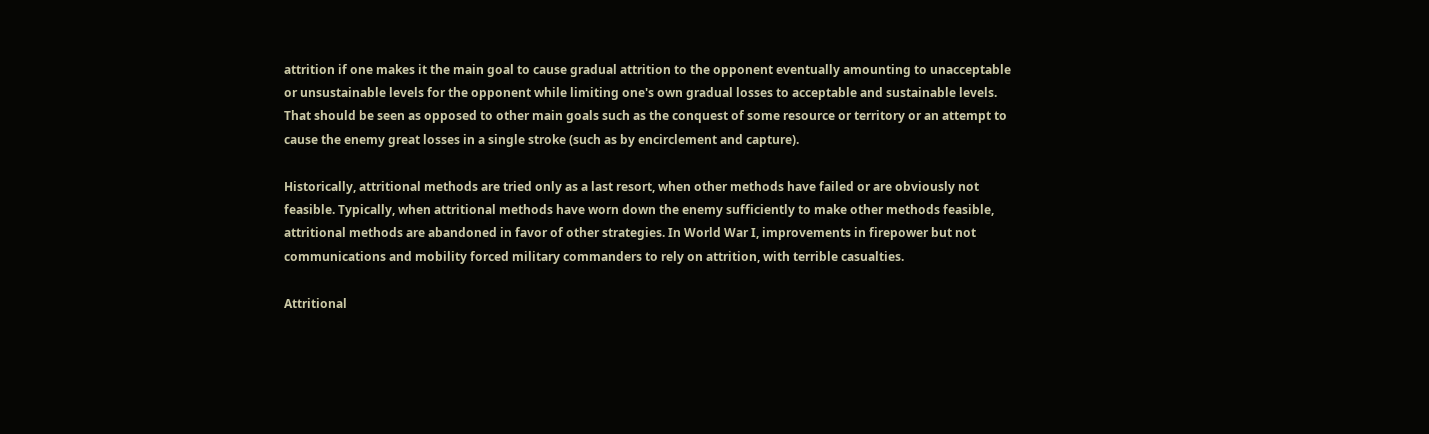attrition if one makes it the main goal to cause gradual attrition to the opponent eventually amounting to unacceptable or unsustainable levels for the opponent while limiting one's own gradual losses to acceptable and sustainable levels. That should be seen as opposed to other main goals such as the conquest of some resource or territory or an attempt to cause the enemy great losses in a single stroke (such as by encirclement and capture).

Historically, attritional methods are tried only as a last resort, when other methods have failed or are obviously not feasible. Typically, when attritional methods have worn down the enemy sufficiently to make other methods feasible, attritional methods are abandoned in favor of other strategies. In World War I, improvements in firepower but not communications and mobility forced military commanders to rely on attrition, with terrible casualties.

Attritional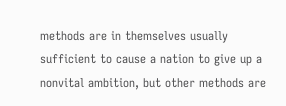methods are in themselves usually sufficient to cause a nation to give up a nonvital ambition, but other methods are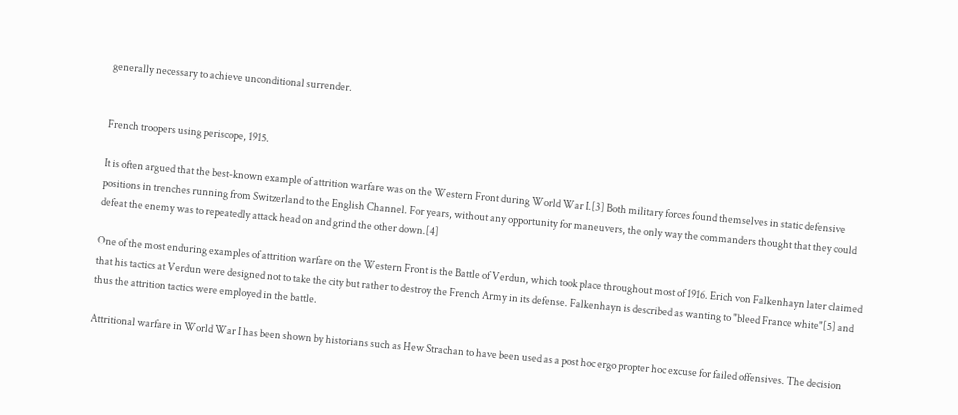generally necessary to achieve unconditional surrender.


French troopers using periscope, 1915.

It is often argued that the best-known example of attrition warfare was on the Western Front during World War I.[3] Both military forces found themselves in static defensive positions in trenches running from Switzerland to the English Channel. For years, without any opportunity for maneuvers, the only way the commanders thought that they could defeat the enemy was to repeatedly attack head on and grind the other down.[4]

One of the most enduring examples of attrition warfare on the Western Front is the Battle of Verdun, which took place throughout most of 1916. Erich von Falkenhayn later claimed that his tactics at Verdun were designed not to take the city but rather to destroy the French Army in its defense. Falkenhayn is described as wanting to "bleed France white"[5] and thus the attrition tactics were employed in the battle.

Attritional warfare in World War I has been shown by historians such as Hew Strachan to have been used as a post hoc ergo propter hoc excuse for failed offensives. The decision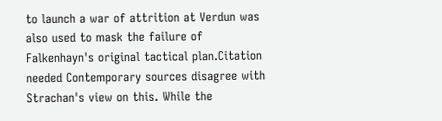to launch a war of attrition at Verdun was also used to mask the failure of Falkenhayn's original tactical plan.Citation needed Contemporary sources disagree with Strachan's view on this. While the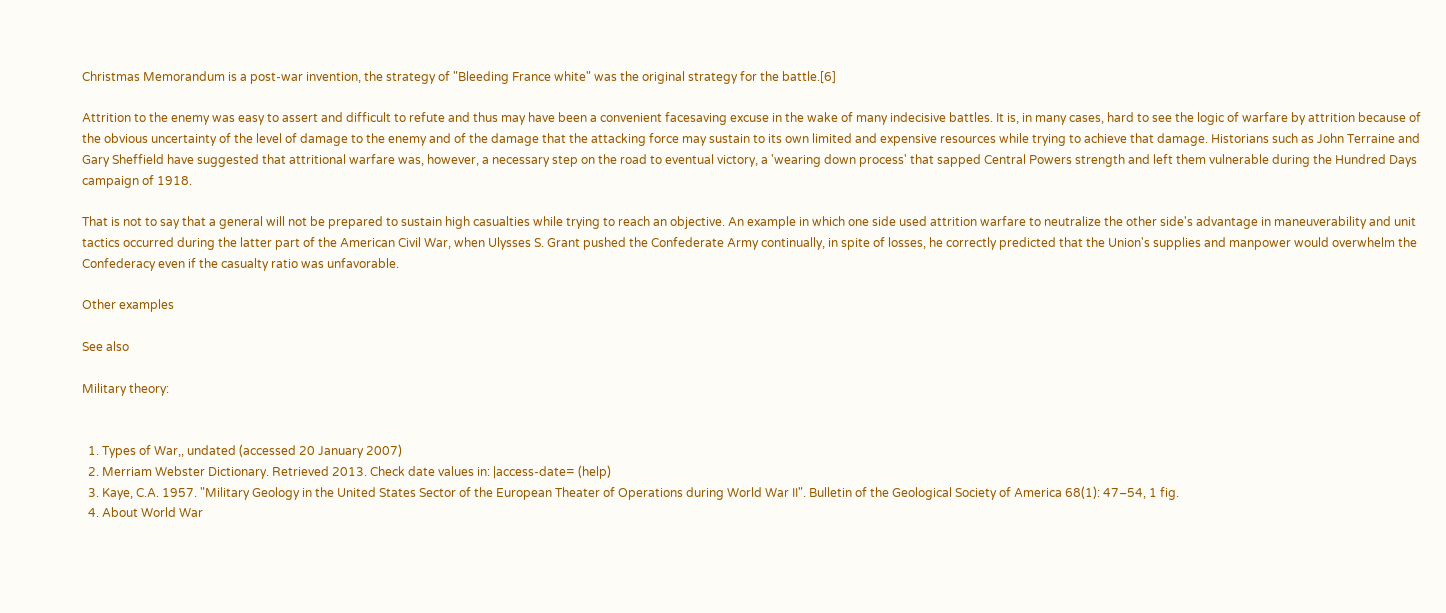Christmas Memorandum is a post-war invention, the strategy of "Bleeding France white" was the original strategy for the battle.[6]

Attrition to the enemy was easy to assert and difficult to refute and thus may have been a convenient facesaving excuse in the wake of many indecisive battles. It is, in many cases, hard to see the logic of warfare by attrition because of the obvious uncertainty of the level of damage to the enemy and of the damage that the attacking force may sustain to its own limited and expensive resources while trying to achieve that damage. Historians such as John Terraine and Gary Sheffield have suggested that attritional warfare was, however, a necessary step on the road to eventual victory, a 'wearing down process' that sapped Central Powers strength and left them vulnerable during the Hundred Days campaign of 1918.

That is not to say that a general will not be prepared to sustain high casualties while trying to reach an objective. An example in which one side used attrition warfare to neutralize the other side's advantage in maneuverability and unit tactics occurred during the latter part of the American Civil War, when Ulysses S. Grant pushed the Confederate Army continually, in spite of losses, he correctly predicted that the Union's supplies and manpower would overwhelm the Confederacy even if the casualty ratio was unfavorable.

Other examples

See also

Military theory:


  1. Types of War,, undated (accessed 20 January 2007)
  2. Merriam Webster Dictionary. Retrieved 2013. Check date values in: |access-date= (help)
  3. Kaye, C.A. 1957. "Military Geology in the United States Sector of the European Theater of Operations during World War II". Bulletin of the Geological Society of America 68(1): 47–54, 1 fig.
  4. About World War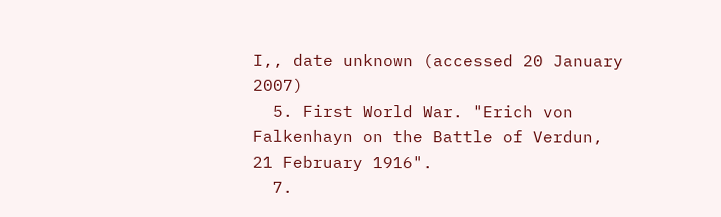I,, date unknown (accessed 20 January 2007)
  5. First World War. "Erich von Falkenhayn on the Battle of Verdun, 21 February 1916".
  7.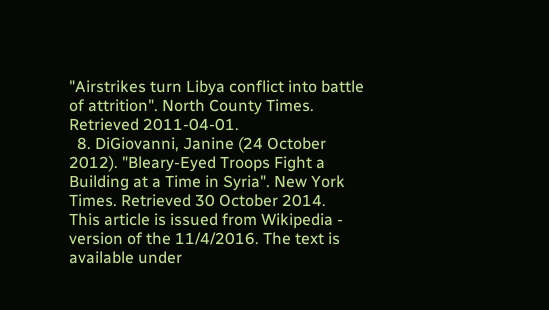"Airstrikes turn Libya conflict into battle of attrition". North County Times. Retrieved 2011-04-01.
  8. DiGiovanni, Janine (24 October 2012). "Bleary-Eyed Troops Fight a Building at a Time in Syria". New York Times. Retrieved 30 October 2014.
This article is issued from Wikipedia - version of the 11/4/2016. The text is available under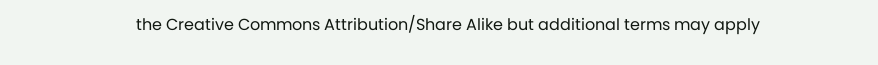the Creative Commons Attribution/Share Alike but additional terms may apply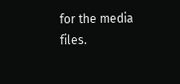for the media files.